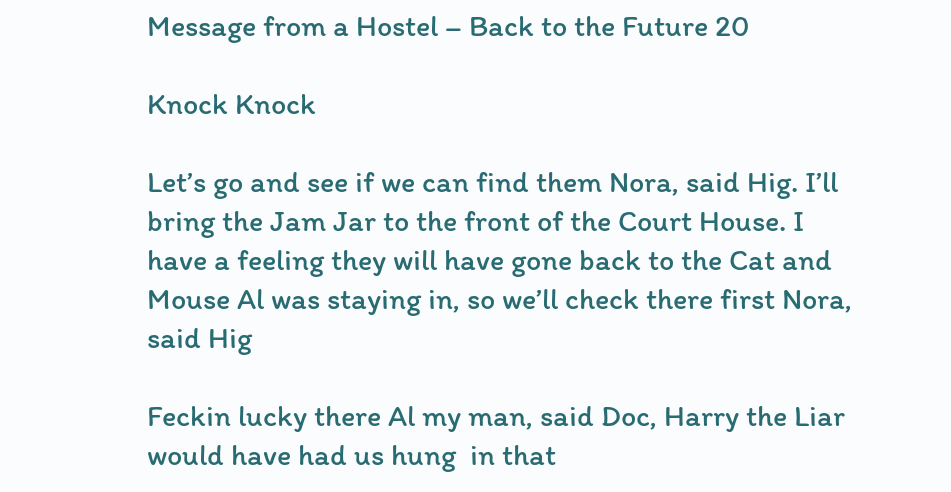Message from a Hostel – Back to the Future 20

Knock Knock

Let’s go and see if we can find them Nora, said Hig. I’ll bring the Jam Jar to the front of the Court House. I have a feeling they will have gone back to the Cat and Mouse Al was staying in, so we’ll check there first Nora, said Hig

Feckin lucky there Al my man, said Doc, Harry the Liar would have had us hung  in that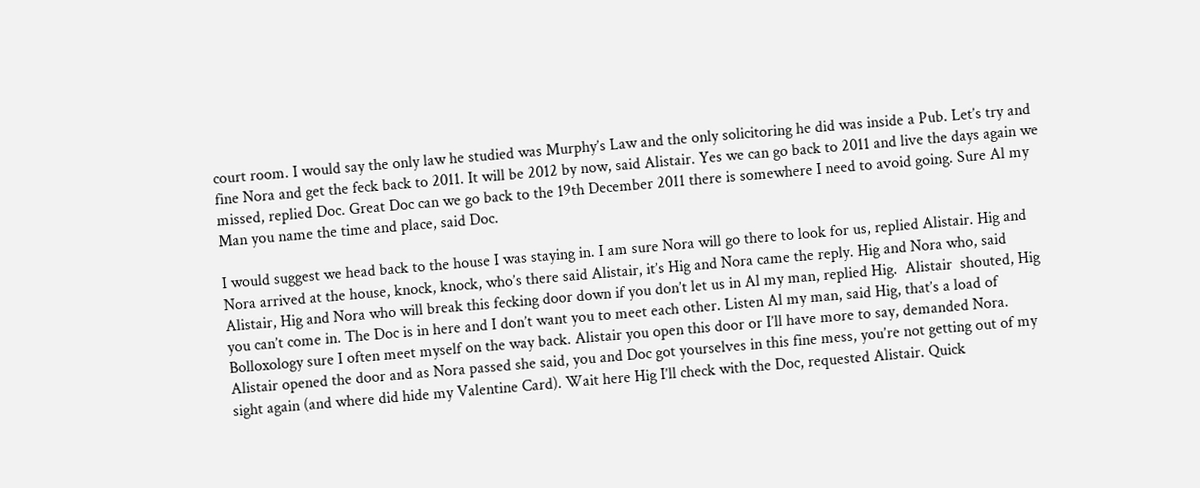court room. I would say the only law he studied was Murphy’s Law and the only solicitoring he did was inside a Pub. Let’s try and fine Nora and get the feck back to 2011. It will be 2012 by now, said Alistair. Yes we can go back to 2011 and live the days again we missed, replied Doc. Great Doc can we go back to the 19th December 2011 there is somewhere I need to avoid going. Sure Al my Man you name the time and place, said Doc.

I would suggest we head back to the house I was staying in. I am sure Nora will go there to look for us, replied Alistair. Hig and Nora arrived at the house, knock, knock, who’s there said Alistair, it’s Hig and Nora came the reply. Hig and Nora who, said Alistair, Hig and Nora who will break this fecking door down if you don’t let us in Al my man, replied Hig.  Alistair  shouted, Hig you can’t come in. The Doc is in here and I don’t want you to meet each other. Listen Al my man, said Hig, that’s a load of Bolloxology sure I often meet myself on the way back. Alistair you open this door or I’ll have more to say, demanded Nora. Alistair opened the door and as Nora passed she said, you and Doc got yourselves in this fine mess, you’re not getting out of my sight again (and where did hide my Valentine Card). Wait here Hig I’ll check with the Doc, requested Alistair. Quick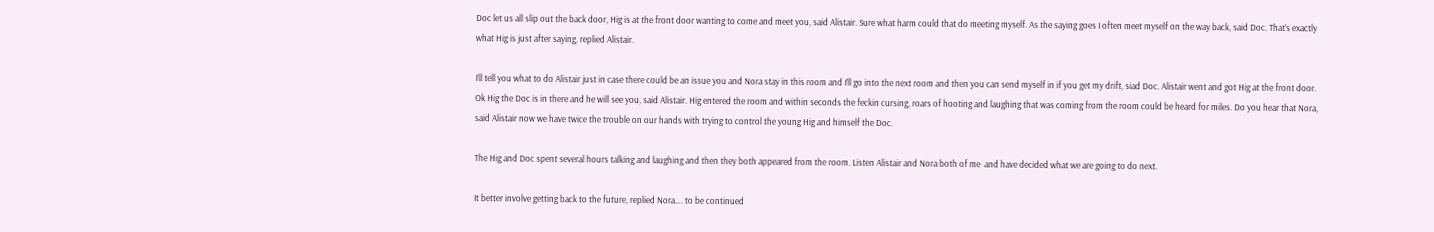Doc let us all slip out the back door, Hig is at the front door wanting to come and meet you, said Alistair. Sure what harm could that do meeting myself. As the saying goes I often meet myself on the way back, said Doc. That’s exactly what Hig is just after saying, replied Alistair.

I’ll tell you what to do Alistair just in case there could be an issue you and Nora stay in this room and I’ll go into the next room and then you can send myself in if you get my drift, siad Doc. Alistair went and got Hig at the front door. Ok Hig the Doc is in there and he will see you, said Alistair. Hig entered the room and within seconds the feckin cursing, roars of hooting and laughing that was coming from the room could be heard for miles. Do you hear that Nora, said Alistair now we have twice the trouble on our hands with trying to control the young Hig and himself the Doc.

The Hig and Doc spent several hours talking and laughing and then they both appeared from the room. Listen Alistair and Nora both of me  and have decided what we are going to do next.

It better involve getting back to the future, replied Nora…. to be continued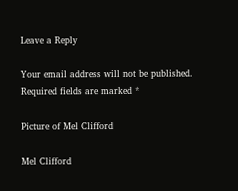Leave a Reply

Your email address will not be published. Required fields are marked *

Picture of Mel Clifford

Mel Clifford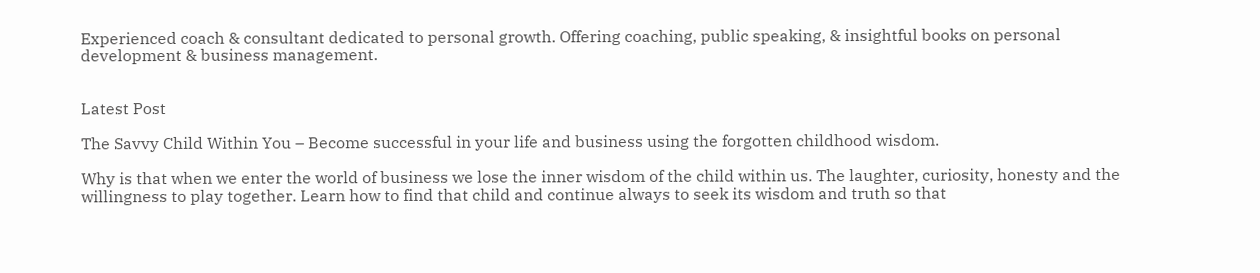Experienced coach & consultant dedicated to personal growth. Offering coaching, public speaking, & insightful books on personal development & business management.


Latest Post

The Savvy Child Within You – Become successful in your life and business using the forgotten childhood wisdom.

Why is that when we enter the world of business we lose the inner wisdom of the child within us. The laughter, curiosity, honesty and the willingness to play together. Learn how to find that child and continue always to seek its wisdom and truth so that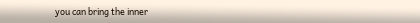you can bring the inner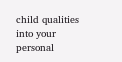child qualities into your personal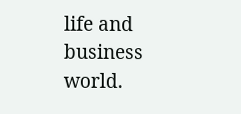life and business world.